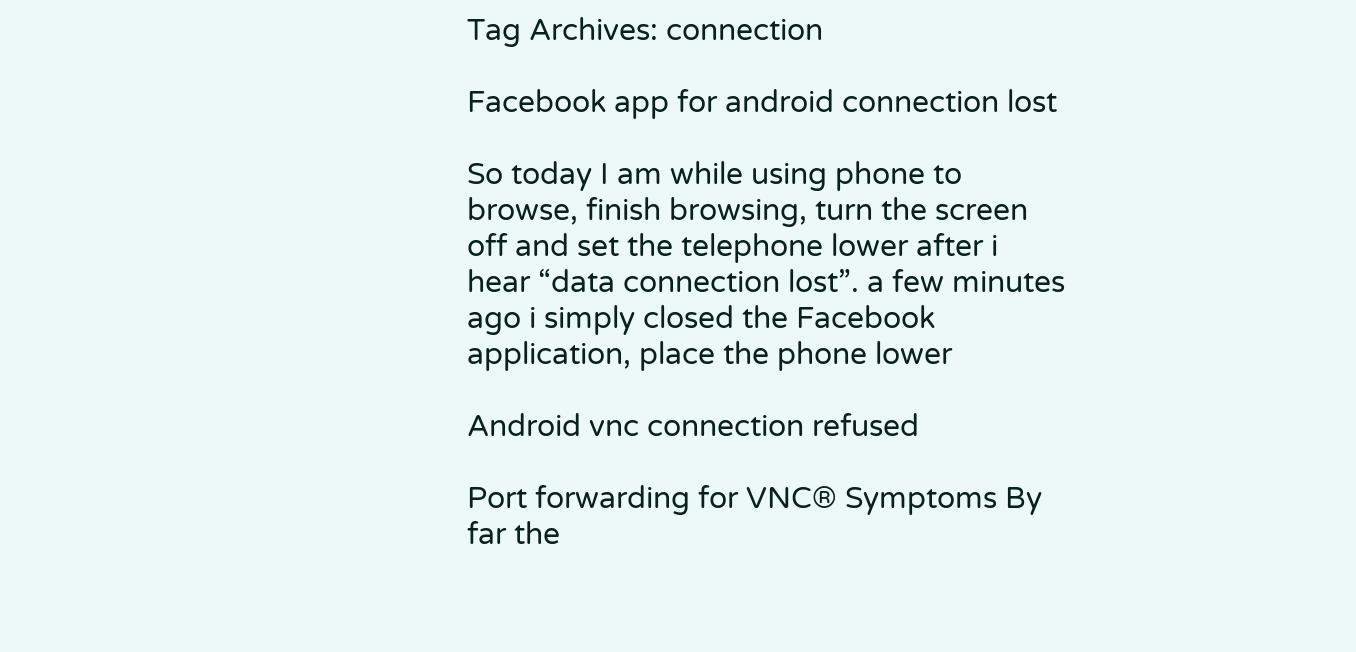Tag Archives: connection

Facebook app for android connection lost

So today I am while using phone to browse, finish browsing, turn the screen off and set the telephone lower after i hear “data connection lost”. a few minutes ago i simply closed the Facebook application, place the phone lower

Android vnc connection refused

Port forwarding for VNC® Symptoms By far the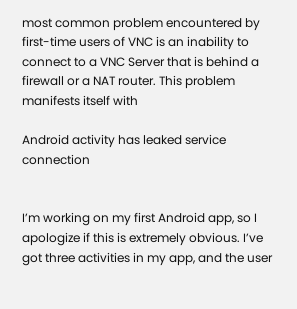most common problem encountered by first-time users of VNC is an inability to connect to a VNC Server that is behind a firewall or a NAT router. This problem manifests itself with

Android activity has leaked service connection


I’m working on my first Android app, so I apologize if this is extremely obvious. I’ve got three activities in my app, and the user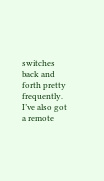switches back and forth pretty frequently. I’ve also got a remote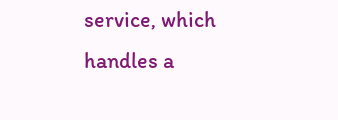service, which handles a